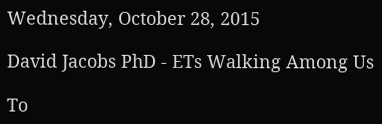Wednesday, October 28, 2015

David Jacobs PhD - ETs Walking Among Us

To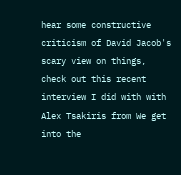hear some constructive criticism of David Jacob's scary view on things, check out this recent interview I did with with Alex Tsakiris from We get into the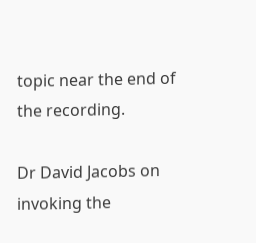topic near the end of the recording.

Dr David Jacobs on invoking the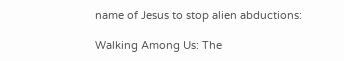name of Jesus to stop alien abductions:

Walking Among Us: The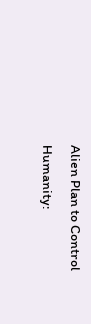Alien Plan to Control Humanity: